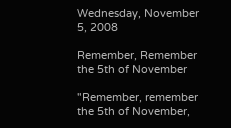Wednesday, November 5, 2008

Remember, Remember the 5th of November

"Remember, remember the 5th of November,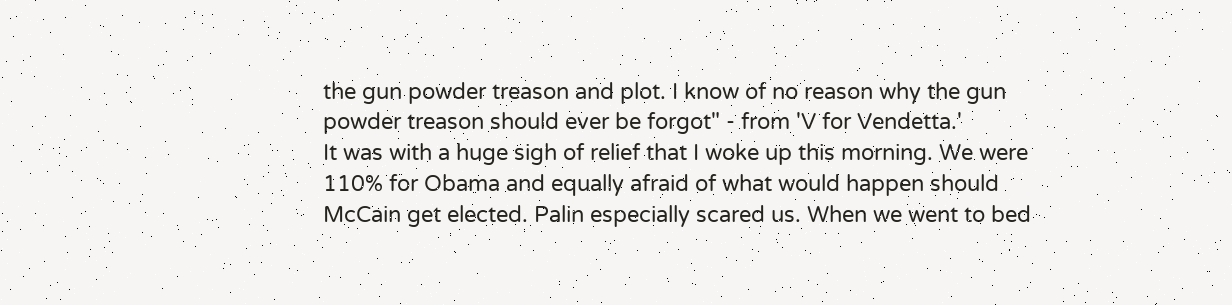the gun powder treason and plot. I know of no reason why the gun powder treason should ever be forgot" - from 'V for Vendetta.'
It was with a huge sigh of relief that I woke up this morning. We were 110% for Obama and equally afraid of what would happen should McCain get elected. Palin especially scared us. When we went to bed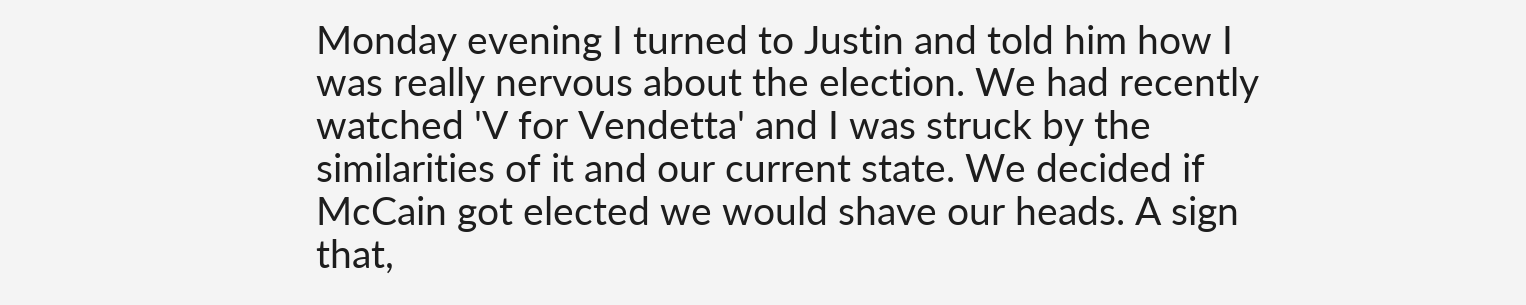Monday evening I turned to Justin and told him how I was really nervous about the election. We had recently watched 'V for Vendetta' and I was struck by the similarities of it and our current state. We decided if McCain got elected we would shave our heads. A sign that,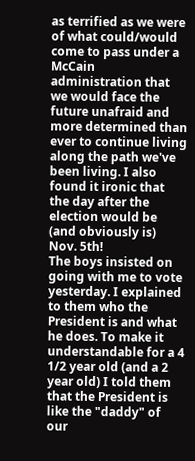as terrified as we were of what could/would come to pass under a McCain administration that we would face the future unafraid and more determined than ever to continue living along the path we've been living. I also found it ironic that the day after the election would be (and obviously is) Nov. 5th!
The boys insisted on going with me to vote yesterday. I explained to them who the President is and what he does. To make it understandable for a 4 1/2 year old (and a 2 year old) I told them that the President is like the "daddy" of our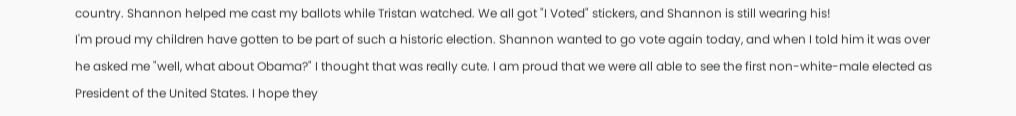country. Shannon helped me cast my ballots while Tristan watched. We all got "I Voted" stickers, and Shannon is still wearing his!
I'm proud my children have gotten to be part of such a historic election. Shannon wanted to go vote again today, and when I told him it was over he asked me "well, what about Obama?" I thought that was really cute. I am proud that we were all able to see the first non-white-male elected as President of the United States. I hope they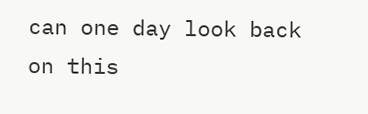can one day look back on this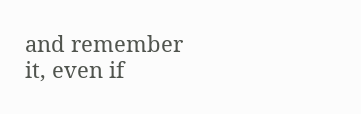and remember it, even if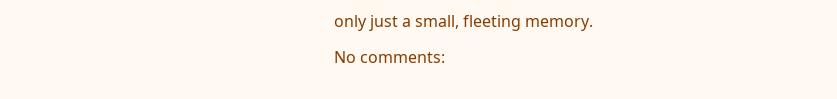only just a small, fleeting memory.

No comments: